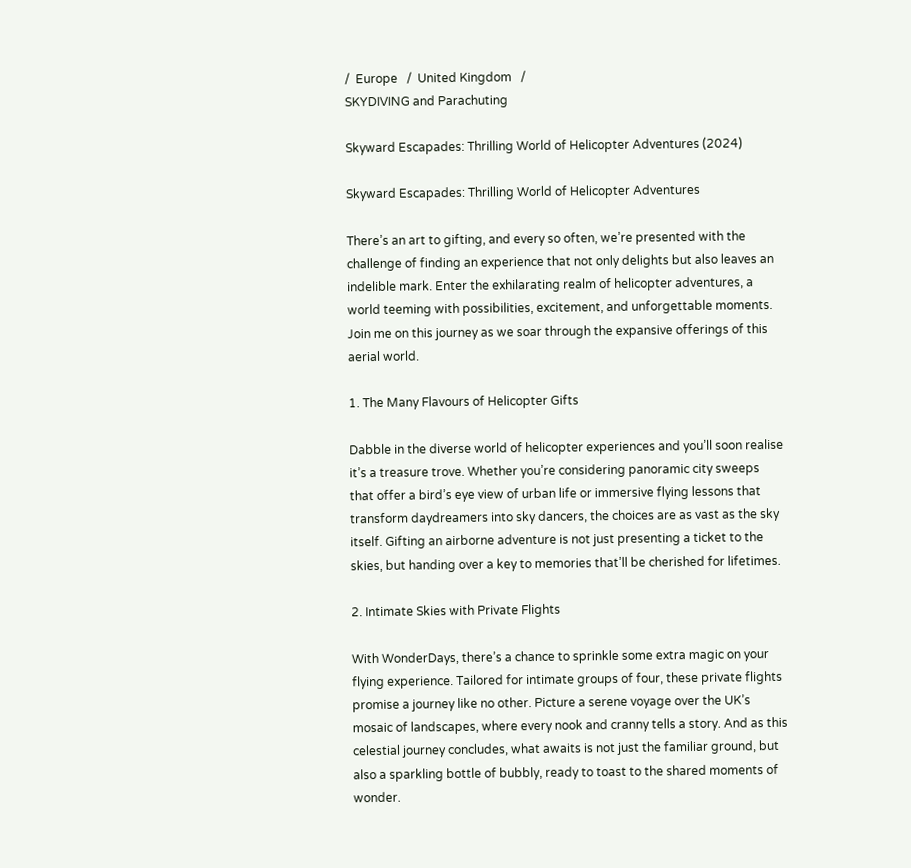/  Europe   /  United Kingdom   /
SKYDIVING and Parachuting

Skyward Escapades: Thrilling World of Helicopter Adventures (2024)

Skyward Escapades: Thrilling World of Helicopter Adventures

There’s an art to gifting, and every so often, we’re presented with the challenge of finding an experience that not only delights but also leaves an indelible mark. Enter the exhilarating realm of helicopter adventures, a world teeming with possibilities, excitement, and unforgettable moments. Join me on this journey as we soar through the expansive offerings of this aerial world.

1. The Many Flavours of Helicopter Gifts

Dabble in the diverse world of helicopter experiences and you’ll soon realise it’s a treasure trove. Whether you’re considering panoramic city sweeps that offer a bird’s eye view of urban life or immersive flying lessons that transform daydreamers into sky dancers, the choices are as vast as the sky itself. Gifting an airborne adventure is not just presenting a ticket to the skies, but handing over a key to memories that’ll be cherished for lifetimes.

2. Intimate Skies with Private Flights

With WonderDays, there’s a chance to sprinkle some extra magic on your flying experience. Tailored for intimate groups of four, these private flights promise a journey like no other. Picture a serene voyage over the UK’s mosaic of landscapes, where every nook and cranny tells a story. And as this celestial journey concludes, what awaits is not just the familiar ground, but also a sparkling bottle of bubbly, ready to toast to the shared moments of wonder.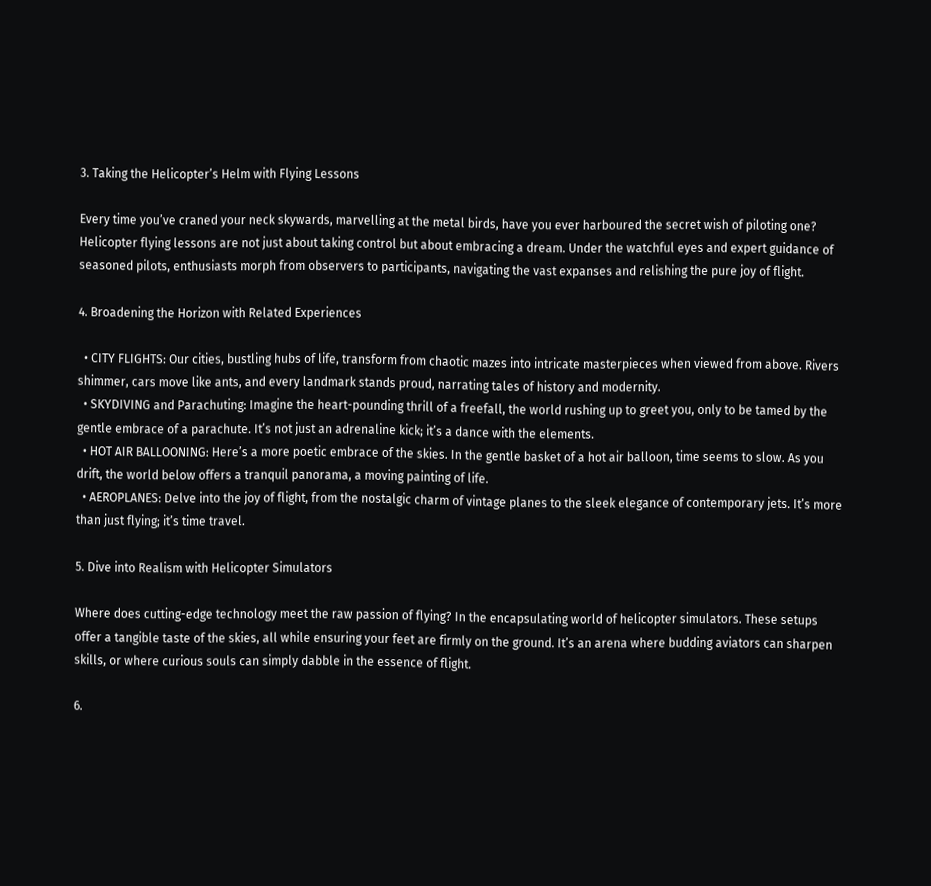3. Taking the Helicopter’s Helm with Flying Lessons

Every time you’ve craned your neck skywards, marvelling at the metal birds, have you ever harboured the secret wish of piloting one? Helicopter flying lessons are not just about taking control but about embracing a dream. Under the watchful eyes and expert guidance of seasoned pilots, enthusiasts morph from observers to participants, navigating the vast expanses and relishing the pure joy of flight.

4. Broadening the Horizon with Related Experiences

  • CITY FLIGHTS: Our cities, bustling hubs of life, transform from chaotic mazes into intricate masterpieces when viewed from above. Rivers shimmer, cars move like ants, and every landmark stands proud, narrating tales of history and modernity.
  • SKYDIVING and Parachuting: Imagine the heart-pounding thrill of a freefall, the world rushing up to greet you, only to be tamed by the gentle embrace of a parachute. It’s not just an adrenaline kick; it’s a dance with the elements.
  • HOT AIR BALLOONING: Here’s a more poetic embrace of the skies. In the gentle basket of a hot air balloon, time seems to slow. As you drift, the world below offers a tranquil panorama, a moving painting of life.
  • AEROPLANES: Delve into the joy of flight, from the nostalgic charm of vintage planes to the sleek elegance of contemporary jets. It’s more than just flying; it’s time travel.

5. Dive into Realism with Helicopter Simulators

Where does cutting-edge technology meet the raw passion of flying? In the encapsulating world of helicopter simulators. These setups offer a tangible taste of the skies, all while ensuring your feet are firmly on the ground. It’s an arena where budding aviators can sharpen skills, or where curious souls can simply dabble in the essence of flight.

6.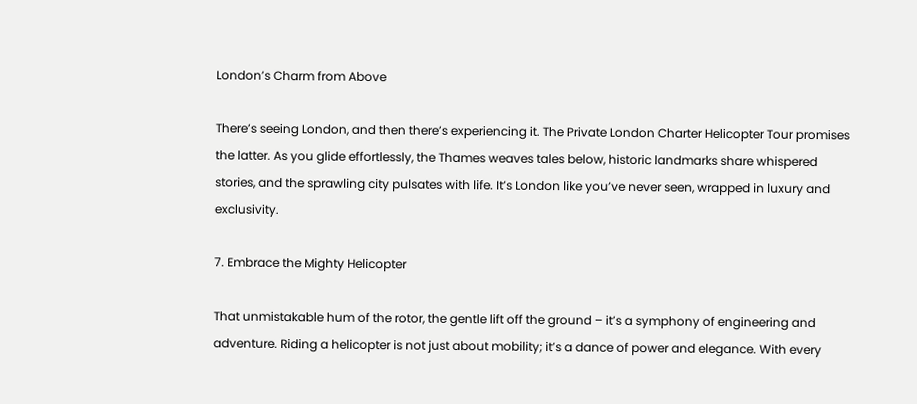London’s Charm from Above

There’s seeing London, and then there’s experiencing it. The Private London Charter Helicopter Tour promises the latter. As you glide effortlessly, the Thames weaves tales below, historic landmarks share whispered stories, and the sprawling city pulsates with life. It’s London like you’ve never seen, wrapped in luxury and exclusivity.

7. Embrace the Mighty Helicopter

That unmistakable hum of the rotor, the gentle lift off the ground – it’s a symphony of engineering and adventure. Riding a helicopter is not just about mobility; it’s a dance of power and elegance. With every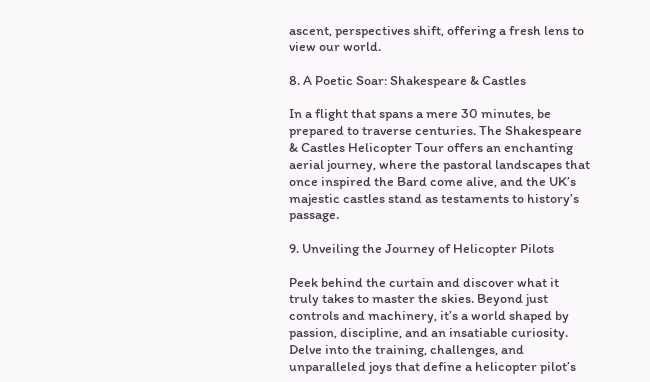ascent, perspectives shift, offering a fresh lens to view our world.

8. A Poetic Soar: Shakespeare & Castles

In a flight that spans a mere 30 minutes, be prepared to traverse centuries. The Shakespeare & Castles Helicopter Tour offers an enchanting aerial journey, where the pastoral landscapes that once inspired the Bard come alive, and the UK’s majestic castles stand as testaments to history’s passage.

9. Unveiling the Journey of Helicopter Pilots

Peek behind the curtain and discover what it truly takes to master the skies. Beyond just controls and machinery, it’s a world shaped by passion, discipline, and an insatiable curiosity. Delve into the training, challenges, and unparalleled joys that define a helicopter pilot’s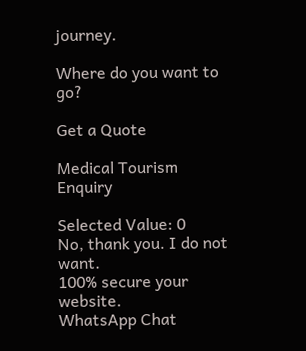journey.

Where do you want to go?

Get a Quote

Medical Tourism Enquiry

Selected Value: 0
No, thank you. I do not want.
100% secure your website.
WhatsApp Chat